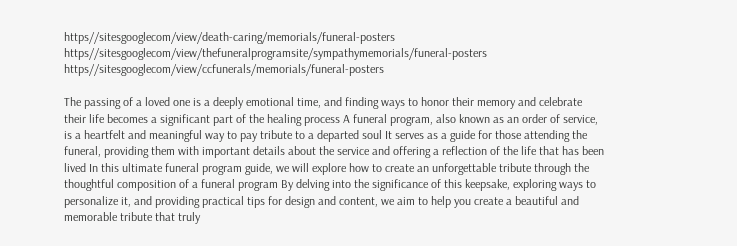https//sitesgooglecom/view/death-caring/memorials/funeral-posters https//sitesgooglecom/view/thefuneralprogramsite/sympathymemorials/funeral-posters https//sitesgooglecom/view/ccfunerals/memorials/funeral-posters

The passing of a loved one is a deeply emotional time, and finding ways to honor their memory and celebrate their life becomes a significant part of the healing process A funeral program, also known as an order of service, is a heartfelt and meaningful way to pay tribute to a departed soul It serves as a guide for those attending the funeral, providing them with important details about the service and offering a reflection of the life that has been lived In this ultimate funeral program guide, we will explore how to create an unforgettable tribute through the thoughtful composition of a funeral program By delving into the significance of this keepsake, exploring ways to personalize it, and providing practical tips for design and content, we aim to help you create a beautiful and memorable tribute that truly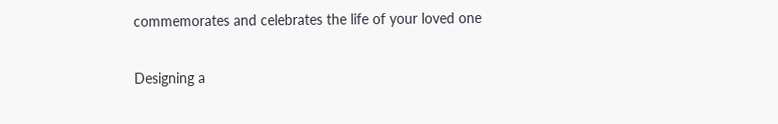commemorates and celebrates the life of your loved one

Designing a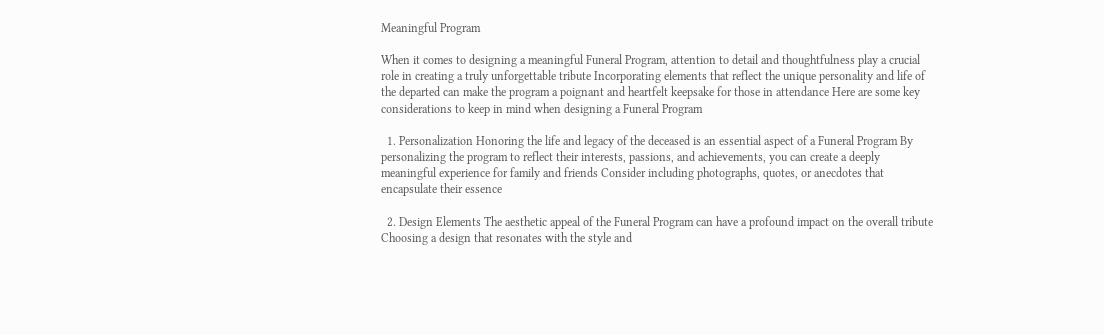Meaningful Program

When it comes to designing a meaningful Funeral Program, attention to detail and thoughtfulness play a crucial role in creating a truly unforgettable tribute Incorporating elements that reflect the unique personality and life of the departed can make the program a poignant and heartfelt keepsake for those in attendance Here are some key considerations to keep in mind when designing a Funeral Program

  1. Personalization Honoring the life and legacy of the deceased is an essential aspect of a Funeral Program By personalizing the program to reflect their interests, passions, and achievements, you can create a deeply meaningful experience for family and friends Consider including photographs, quotes, or anecdotes that encapsulate their essence

  2. Design Elements The aesthetic appeal of the Funeral Program can have a profound impact on the overall tribute Choosing a design that resonates with the style and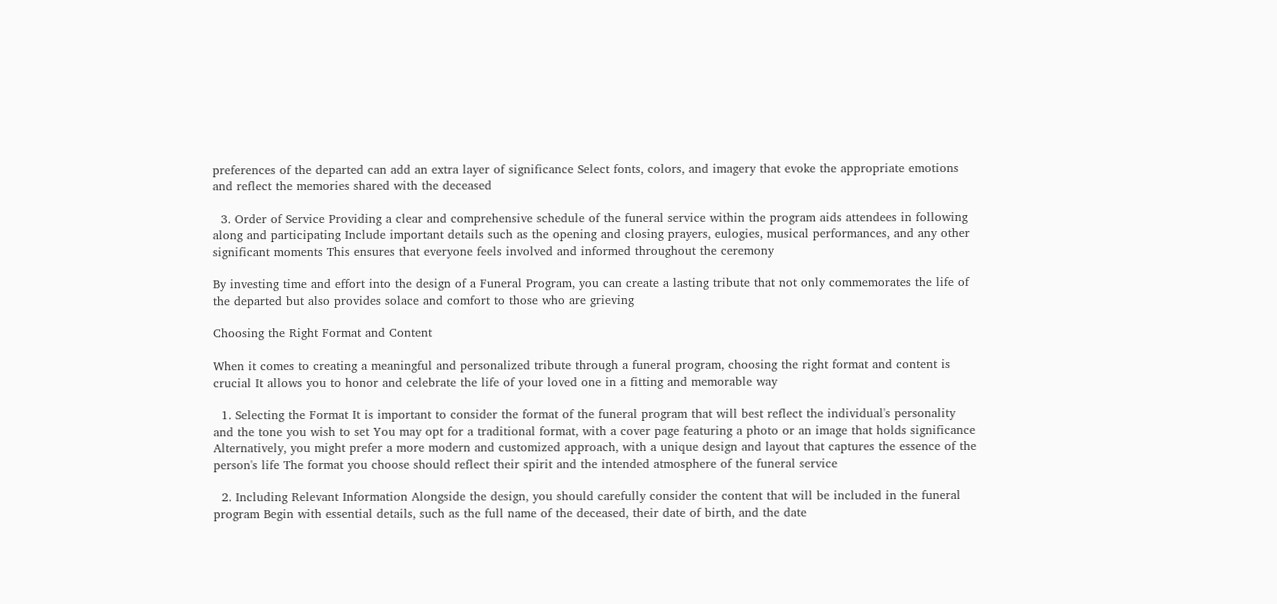preferences of the departed can add an extra layer of significance Select fonts, colors, and imagery that evoke the appropriate emotions and reflect the memories shared with the deceased

  3. Order of Service Providing a clear and comprehensive schedule of the funeral service within the program aids attendees in following along and participating Include important details such as the opening and closing prayers, eulogies, musical performances, and any other significant moments This ensures that everyone feels involved and informed throughout the ceremony

By investing time and effort into the design of a Funeral Program, you can create a lasting tribute that not only commemorates the life of the departed but also provides solace and comfort to those who are grieving

Choosing the Right Format and Content

When it comes to creating a meaningful and personalized tribute through a funeral program, choosing the right format and content is crucial It allows you to honor and celebrate the life of your loved one in a fitting and memorable way

  1. Selecting the Format It is important to consider the format of the funeral program that will best reflect the individual's personality and the tone you wish to set You may opt for a traditional format, with a cover page featuring a photo or an image that holds significance Alternatively, you might prefer a more modern and customized approach, with a unique design and layout that captures the essence of the person's life The format you choose should reflect their spirit and the intended atmosphere of the funeral service

  2. Including Relevant Information Alongside the design, you should carefully consider the content that will be included in the funeral program Begin with essential details, such as the full name of the deceased, their date of birth, and the date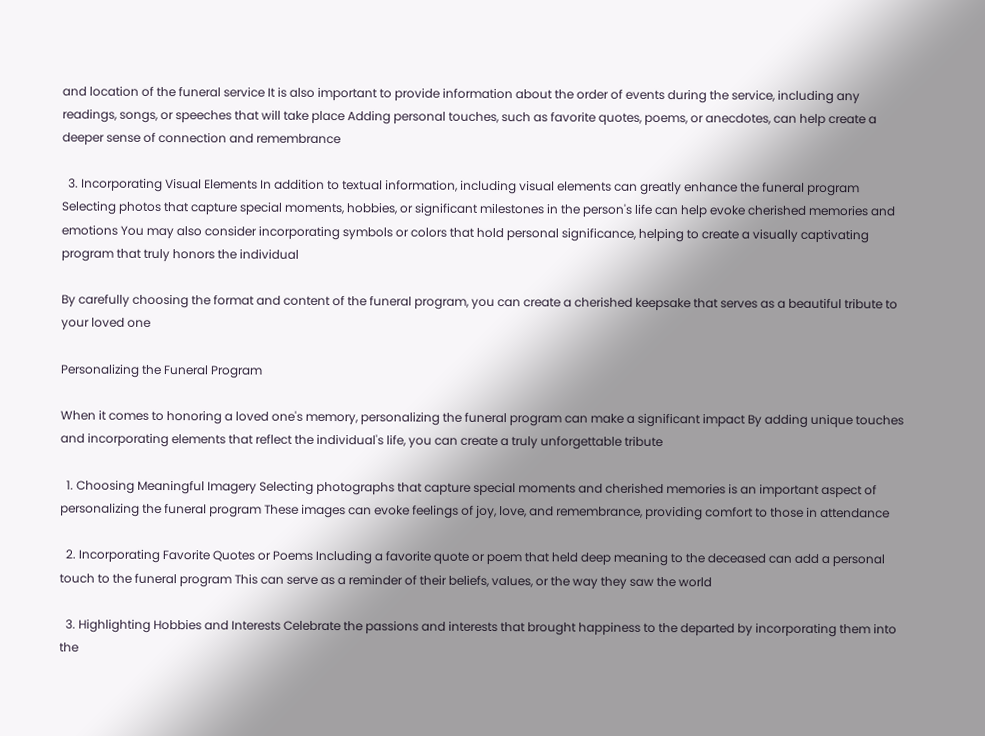and location of the funeral service It is also important to provide information about the order of events during the service, including any readings, songs, or speeches that will take place Adding personal touches, such as favorite quotes, poems, or anecdotes, can help create a deeper sense of connection and remembrance

  3. Incorporating Visual Elements In addition to textual information, including visual elements can greatly enhance the funeral program Selecting photos that capture special moments, hobbies, or significant milestones in the person's life can help evoke cherished memories and emotions You may also consider incorporating symbols or colors that hold personal significance, helping to create a visually captivating program that truly honors the individual

By carefully choosing the format and content of the funeral program, you can create a cherished keepsake that serves as a beautiful tribute to your loved one

Personalizing the Funeral Program

When it comes to honoring a loved one's memory, personalizing the funeral program can make a significant impact By adding unique touches and incorporating elements that reflect the individual's life, you can create a truly unforgettable tribute

  1. Choosing Meaningful Imagery Selecting photographs that capture special moments and cherished memories is an important aspect of personalizing the funeral program These images can evoke feelings of joy, love, and remembrance, providing comfort to those in attendance

  2. Incorporating Favorite Quotes or Poems Including a favorite quote or poem that held deep meaning to the deceased can add a personal touch to the funeral program This can serve as a reminder of their beliefs, values, or the way they saw the world

  3. Highlighting Hobbies and Interests Celebrate the passions and interests that brought happiness to the departed by incorporating them into the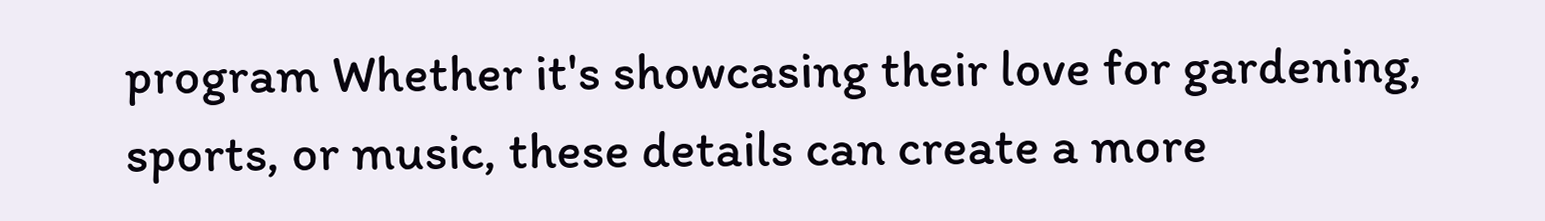program Whether it's showcasing their love for gardening, sports, or music, these details can create a more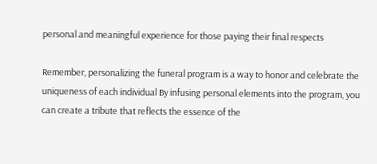personal and meaningful experience for those paying their final respects

Remember, personalizing the funeral program is a way to honor and celebrate the uniqueness of each individual By infusing personal elements into the program, you can create a tribute that reflects the essence of the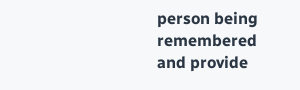person being remembered and provide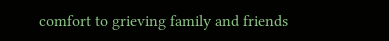comfort to grieving family and friends